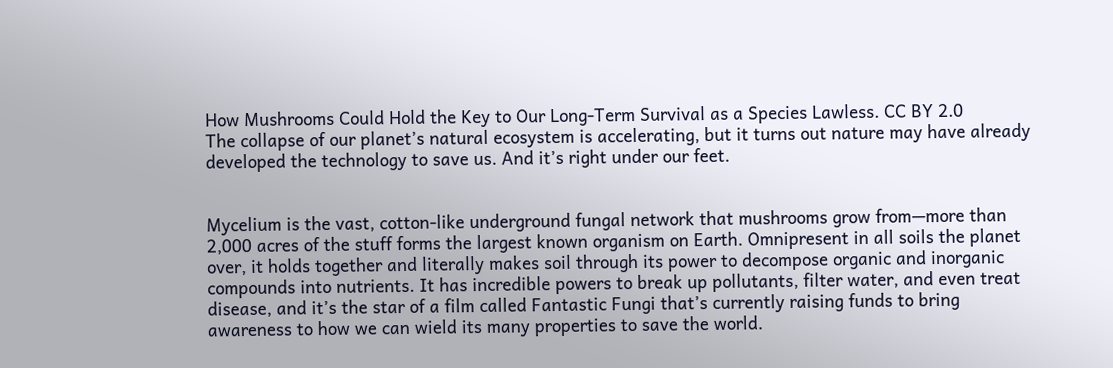How Mushrooms Could Hold the Key to Our Long-Term Survival as a Species Lawless. CC BY 2.0
The collapse of our planet’s natural ecosystem is accelerating, but it turns out nature may have already developed the technology to save us. And it’s right under our feet.


Mycelium is the vast, cotton-like underground fungal network that mushrooms grow from—more than 2,000 acres of the stuff forms the largest known organism on Earth. Omnipresent in all soils the planet over, it holds together and literally makes soil through its power to decompose organic and inorganic compounds into nutrients. It has incredible powers to break up pollutants, filter water, and even treat disease, and it’s the star of a film called Fantastic Fungi that’s currently raising funds to bring awareness to how we can wield its many properties to save the world.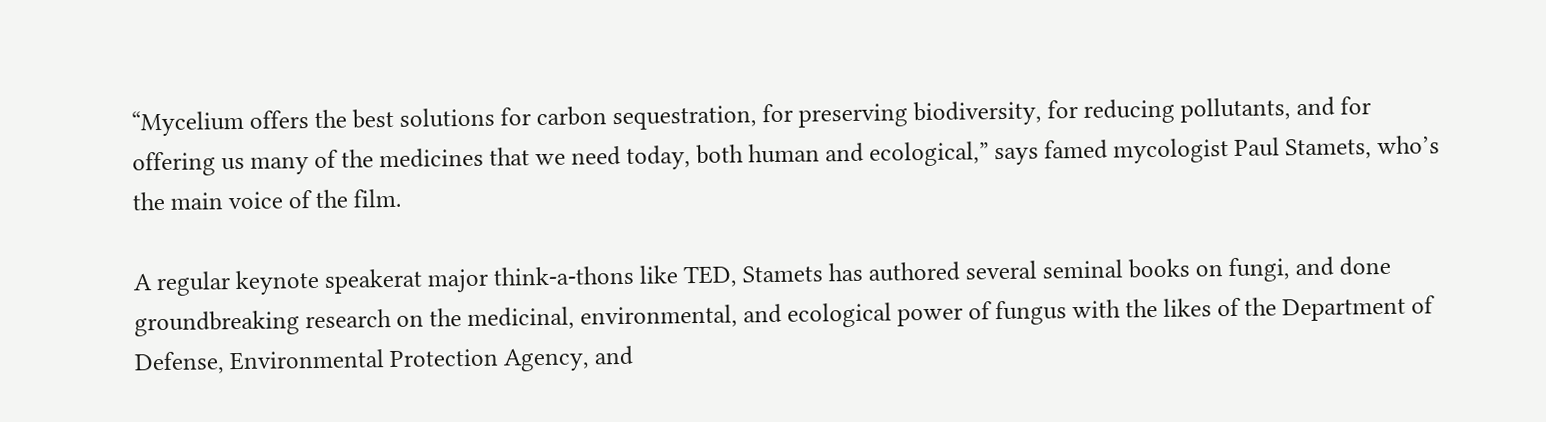“Mycelium offers the best solutions for carbon sequestration, for preserving biodiversity, for reducing pollutants, and for offering us many of the medicines that we need today, both human and ecological,” says famed mycologist Paul Stamets, who’s the main voice of the film.

A regular keynote speakerat major think-a-thons like TED, Stamets has authored several seminal books on fungi, and done groundbreaking research on the medicinal, environmental, and ecological power of fungus with the likes of the Department of Defense, Environmental Protection Agency, and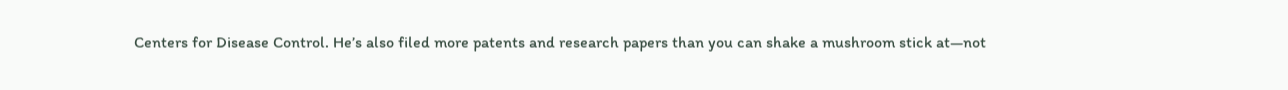Centers for Disease Control. He’s also filed more patents and research papers than you can shake a mushroom stick at—not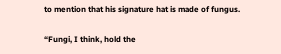to mention that his signature hat is made of fungus.

“Fungi, I think, hold the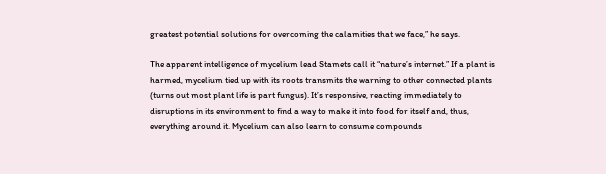greatest potential solutions for overcoming the calamities that we face,” he says.

The apparent intelligence of mycelium lead Stamets call it “nature’s internet.” If a plant is harmed, mycelium tied up with its roots transmits the warning to other connected plants (turns out most plant life is part fungus). It’s responsive, reacting immediately to disruptions in its environment to find a way to make it into food for itself and, thus, everything around it. Mycelium can also learn to consume compounds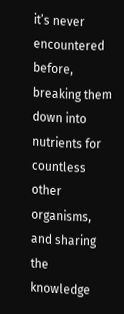it’s never encountered before, breaking them down into nutrients for countless other organisms, and sharing the knowledge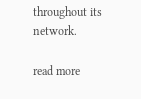throughout its network.

read more